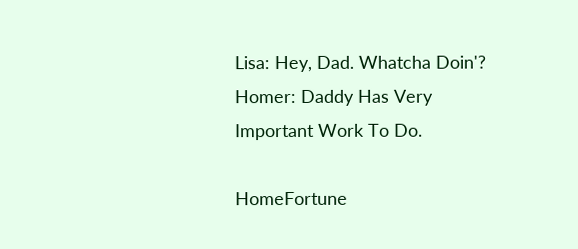Lisa: Hey, Dad. Whatcha Doin'? Homer: Daddy Has Very Important Work To Do.

HomeFortune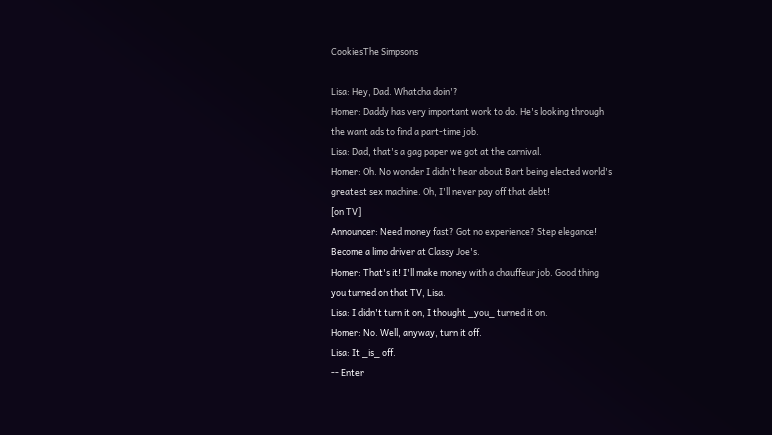CookiesThe Simpsons

Lisa: Hey, Dad. Whatcha doin'?
Homer: Daddy has very important work to do. He's looking through
the want ads to find a part-time job.
Lisa: Dad, that's a gag paper we got at the carnival.
Homer: Oh. No wonder I didn't hear about Bart being elected world's
greatest sex machine. Oh, I'll never pay off that debt!
[on TV]
Announcer: Need money fast? Got no experience? Step elegance!
Become a limo driver at Classy Joe's.
Homer: That's it! I'll make money with a chauffeur job. Good thing
you turned on that TV, Lisa.
Lisa: I didn't turn it on, I thought _you_ turned it on.
Homer: No. Well, anyway, turn it off.
Lisa: It _is_ off.
-- Enter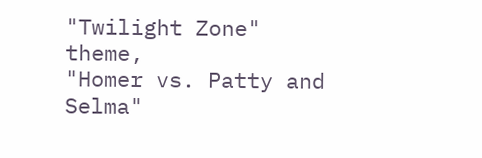"Twilight Zone" theme,
"Homer vs. Patty and Selma"